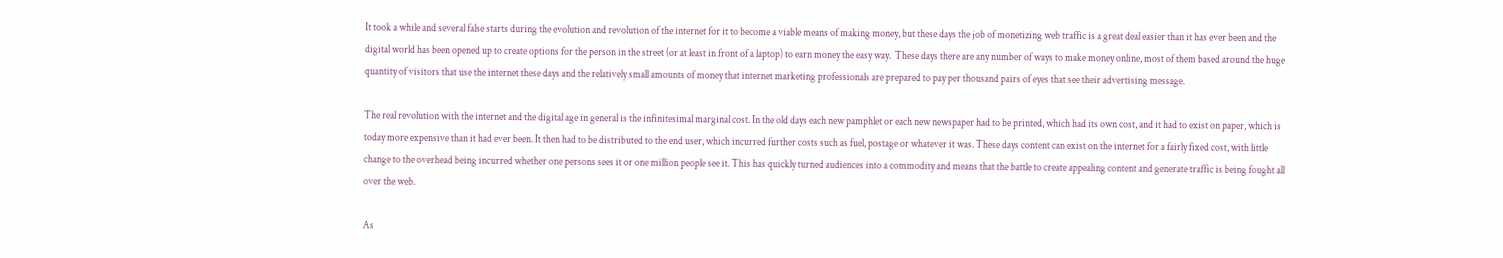It took a while and several false starts during the evolution and revolution of the internet for it to become a viable means of making money, but these days the job of monetizing web traffic is a great deal easier than it has ever been and the digital world has been opened up to create options for the person in the street (or at least in front of a laptop) to earn money the easy way.  These days there are any number of ways to make money online, most of them based around the huge quantity of visitors that use the internet these days and the relatively small amounts of money that internet marketing professionals are prepared to pay per thousand pairs of eyes that see their advertising message.

The real revolution with the internet and the digital age in general is the infinitesimal marginal cost. In the old days each new pamphlet or each new newspaper had to be printed, which had its own cost, and it had to exist on paper, which is today more expensive than it had ever been. It then had to be distributed to the end user, which incurred further costs such as fuel, postage or whatever it was. These days content can exist on the internet for a fairly fixed cost, with little change to the overhead being incurred whether one persons sees it or one million people see it. This has quickly turned audiences into a commodity and means that the battle to create appealing content and generate traffic is being fought all over the web.

As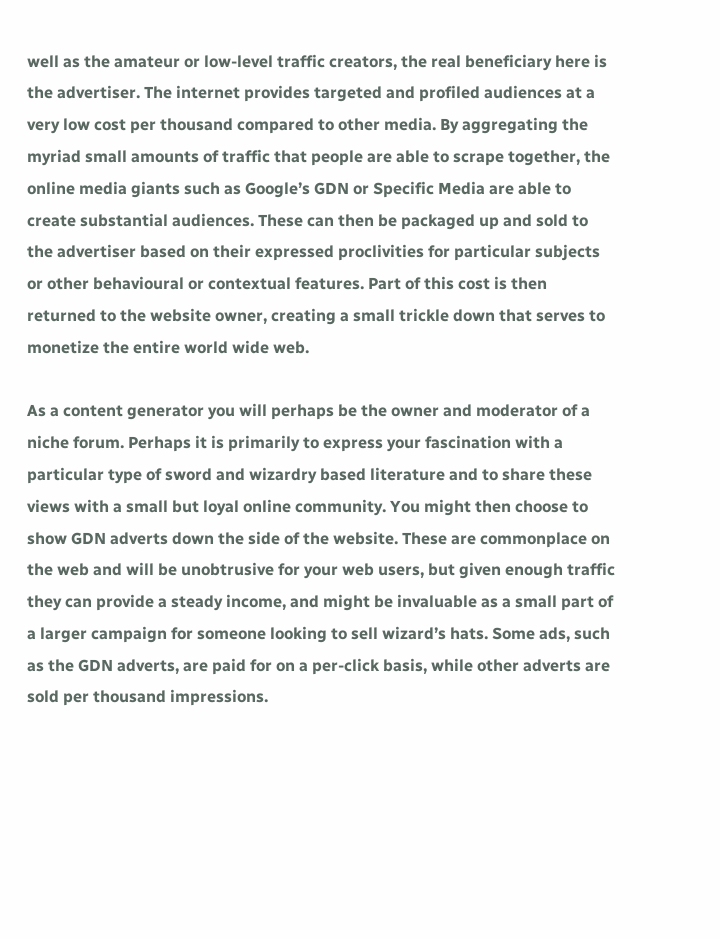well as the amateur or low-level traffic creators, the real beneficiary here is the advertiser. The internet provides targeted and profiled audiences at a very low cost per thousand compared to other media. By aggregating the myriad small amounts of traffic that people are able to scrape together, the online media giants such as Google’s GDN or Specific Media are able to create substantial audiences. These can then be packaged up and sold to the advertiser based on their expressed proclivities for particular subjects or other behavioural or contextual features. Part of this cost is then returned to the website owner, creating a small trickle down that serves to monetize the entire world wide web.

As a content generator you will perhaps be the owner and moderator of a niche forum. Perhaps it is primarily to express your fascination with a particular type of sword and wizardry based literature and to share these views with a small but loyal online community. You might then choose to show GDN adverts down the side of the website. These are commonplace on the web and will be unobtrusive for your web users, but given enough traffic they can provide a steady income, and might be invaluable as a small part of a larger campaign for someone looking to sell wizard’s hats. Some ads, such as the GDN adverts, are paid for on a per-click basis, while other adverts are sold per thousand impressions.